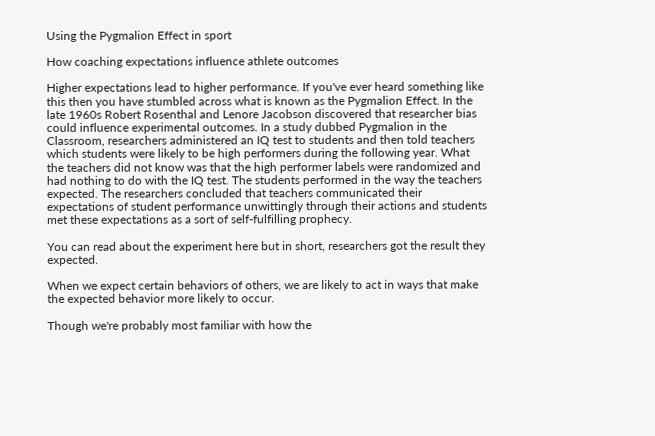Using the Pygmalion Effect in sport

How coaching expectations influence athlete outcomes

Higher expectations lead to higher performance. If you've ever heard something like this then you have stumbled across what is known as the Pygmalion Effect. In the late 1960s Robert Rosenthal and Lenore Jacobson discovered that researcher bias could influence experimental outcomes. In a study dubbed Pygmalion in the Classroom, researchers administered an IQ test to students and then told teachers which students were likely to be high performers during the following year. What the teachers did not know was that the high performer labels were randomized and had nothing to do with the IQ test. The students performed in the way the teachers expected. The researchers concluded that teachers communicated their expectations of student performance unwittingly through their actions and students met these expectations as a sort of self-fulfilling prophecy.

You can read about the experiment here but in short, researchers got the result they expected.

When we expect certain behaviors of others, we are likely to act in ways that make the expected behavior more likely to occur.

Though we're probably most familiar with how the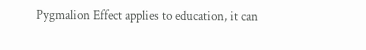Pygmalion Effect applies to education, it can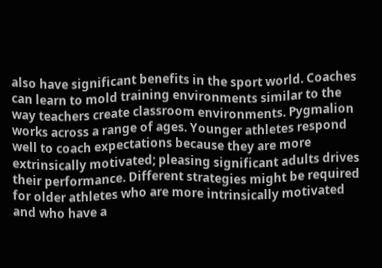also have significant benefits in the sport world. Coaches can learn to mold training environments similar to the way teachers create classroom environments. Pygmalion works across a range of ages. Younger athletes respond well to coach expectations because they are more extrinsically motivated; pleasing significant adults drives their performance. Different strategies might be required for older athletes who are more intrinsically motivated and who have a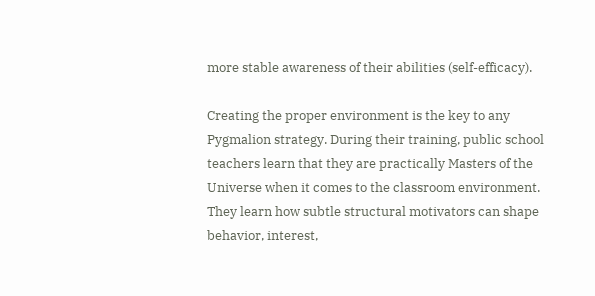more stable awareness of their abilities (self-efficacy).

Creating the proper environment is the key to any Pygmalion strategy. During their training, public school teachers learn that they are practically Masters of the Universe when it comes to the classroom environment. They learn how subtle structural motivators can shape behavior, interest,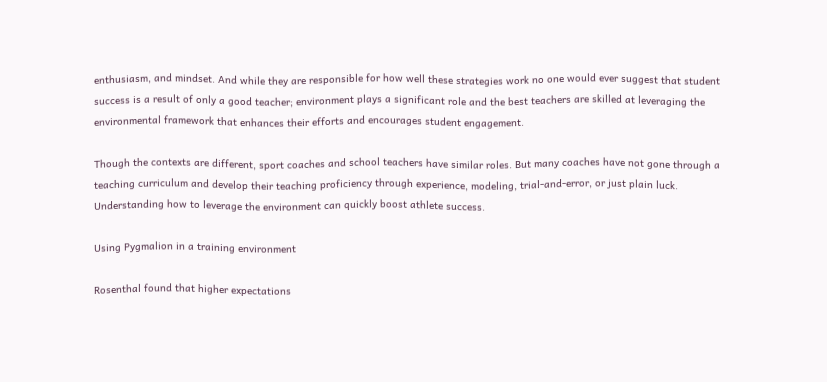enthusiasm, and mindset. And while they are responsible for how well these strategies work no one would ever suggest that student success is a result of only a good teacher; environment plays a significant role and the best teachers are skilled at leveraging the environmental framework that enhances their efforts and encourages student engagement.

Though the contexts are different, sport coaches and school teachers have similar roles. But many coaches have not gone through a teaching curriculum and develop their teaching proficiency through experience, modeling, trial-and-error, or just plain luck. Understanding how to leverage the environment can quickly boost athlete success.

Using Pygmalion in a training environment

Rosenthal found that higher expectations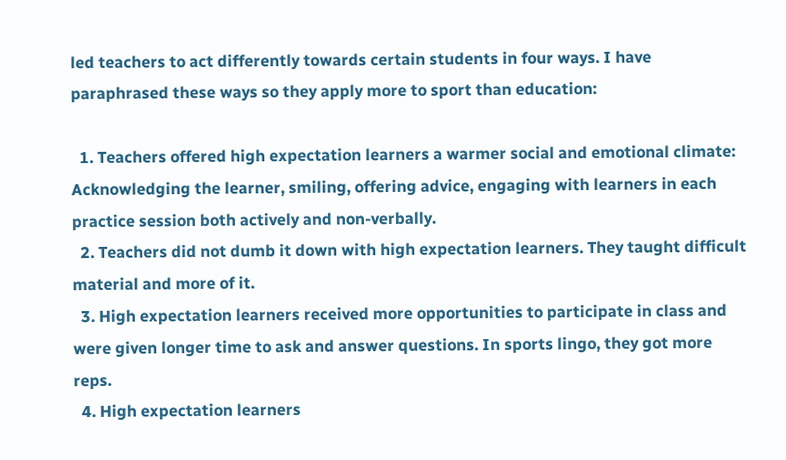led teachers to act differently towards certain students in four ways. I have paraphrased these ways so they apply more to sport than education:

  1. Teachers offered high expectation learners a warmer social and emotional climate: Acknowledging the learner, smiling, offering advice, engaging with learners in each practice session both actively and non-verbally.
  2. Teachers did not dumb it down with high expectation learners. They taught difficult material and more of it.
  3. High expectation learners received more opportunities to participate in class and were given longer time to ask and answer questions. In sports lingo, they got more reps.
  4. High expectation learners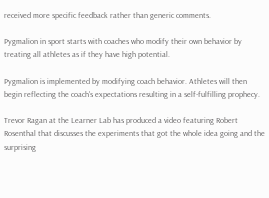received more specific feedback rather than generic comments.

Pygmalion in sport starts with coaches who modify their own behavior by treating all athletes as if they have high potential.

Pygmalion is implemented by modifying coach behavior. Athletes will then begin reflecting the coach's expectations resulting in a self-fulfilling prophecy.

Trevor Ragan at the Learner Lab has produced a video featuring Robert Rosenthal that discusses the experiments that got the whole idea going and the surprising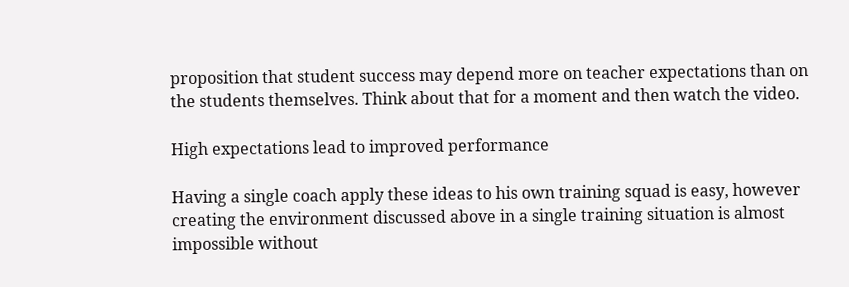proposition that student success may depend more on teacher expectations than on the students themselves. Think about that for a moment and then watch the video.

High expectations lead to improved performance

Having a single coach apply these ideas to his own training squad is easy, however creating the environment discussed above in a single training situation is almost impossible without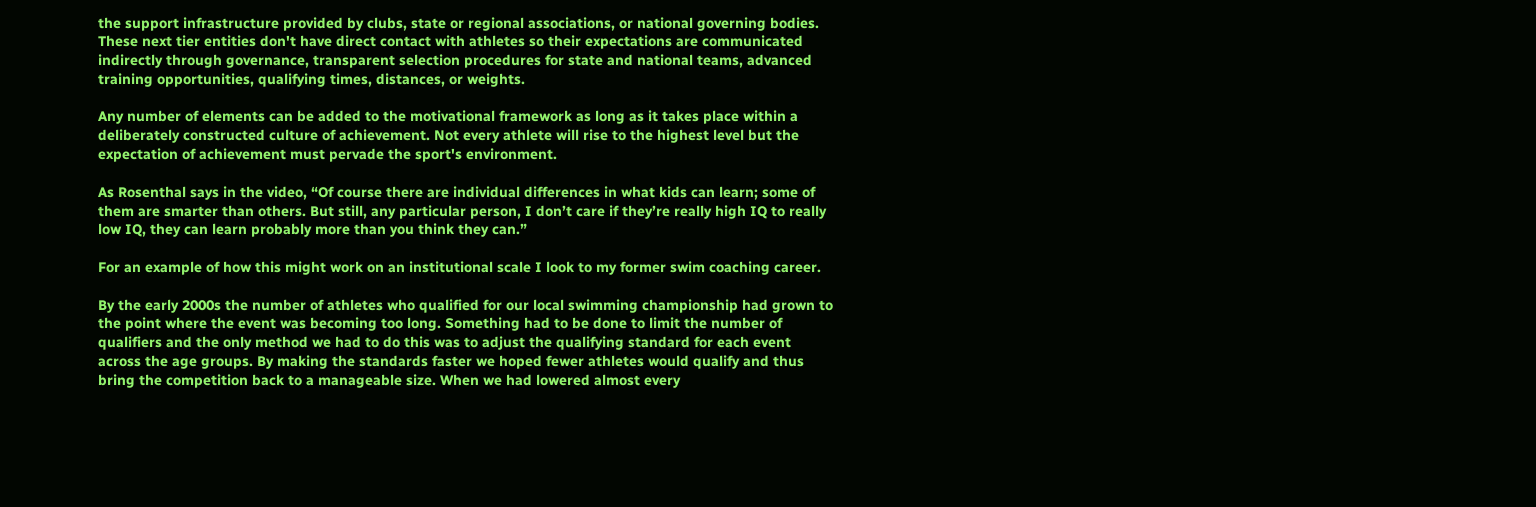the support infrastructure provided by clubs, state or regional associations, or national governing bodies. These next tier entities don't have direct contact with athletes so their expectations are communicated indirectly through governance, transparent selection procedures for state and national teams, advanced training opportunities, qualifying times, distances, or weights.

Any number of elements can be added to the motivational framework as long as it takes place within a deliberately constructed culture of achievement. Not every athlete will rise to the highest level but the expectation of achievement must pervade the sport's environment.

As Rosenthal says in the video, “Of course there are individual differences in what kids can learn; some of them are smarter than others. But still, any particular person, I don’t care if they’re really high IQ to really low IQ, they can learn probably more than you think they can.”

For an example of how this might work on an institutional scale I look to my former swim coaching career.

By the early 2000s the number of athletes who qualified for our local swimming championship had grown to the point where the event was becoming too long. Something had to be done to limit the number of qualifiers and the only method we had to do this was to adjust the qualifying standard for each event across the age groups. By making the standards faster we hoped fewer athletes would qualify and thus bring the competition back to a manageable size. When we had lowered almost every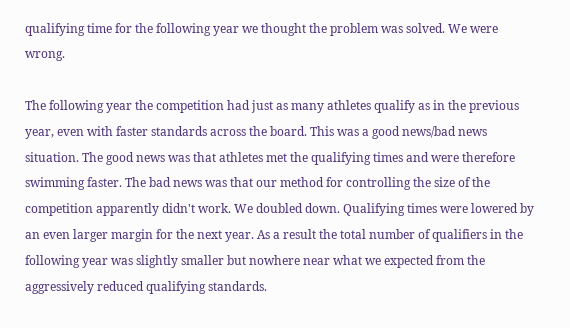qualifying time for the following year we thought the problem was solved. We were wrong.

The following year the competition had just as many athletes qualify as in the previous year, even with faster standards across the board. This was a good news/bad news situation. The good news was that athletes met the qualifying times and were therefore swimming faster. The bad news was that our method for controlling the size of the competition apparently didn't work. We doubled down. Qualifying times were lowered by an even larger margin for the next year. As a result the total number of qualifiers in the following year was slightly smaller but nowhere near what we expected from the aggressively reduced qualifying standards.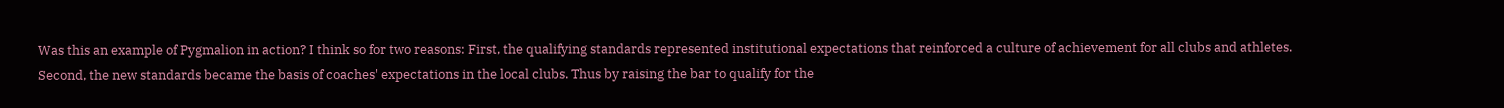Was this an example of Pygmalion in action? I think so for two reasons: First, the qualifying standards represented institutional expectations that reinforced a culture of achievement for all clubs and athletes. Second, the new standards became the basis of coaches' expectations in the local clubs. Thus by raising the bar to qualify for the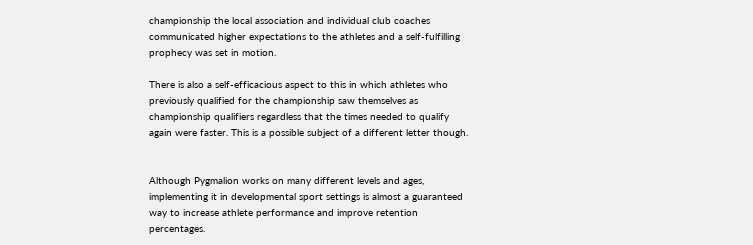championship the local association and individual club coaches communicated higher expectations to the athletes and a self-fulfilling prophecy was set in motion.

There is also a self-efficacious aspect to this in which athletes who previously qualified for the championship saw themselves as championship qualifiers regardless that the times needed to qualify again were faster. This is a possible subject of a different letter though.


Although Pygmalion works on many different levels and ages, implementing it in developmental sport settings is almost a guaranteed way to increase athlete performance and improve retention percentages.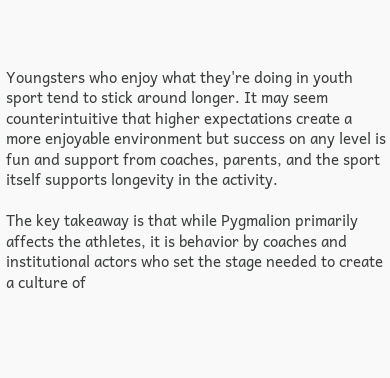Youngsters who enjoy what they're doing in youth sport tend to stick around longer. It may seem counterintuitive that higher expectations create a more enjoyable environment but success on any level is fun and support from coaches, parents, and the sport itself supports longevity in the activity.

The key takeaway is that while Pygmalion primarily affects the athletes, it is behavior by coaches and institutional actors who set the stage needed to create a culture of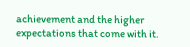achievement and the higher expectations that come with it.